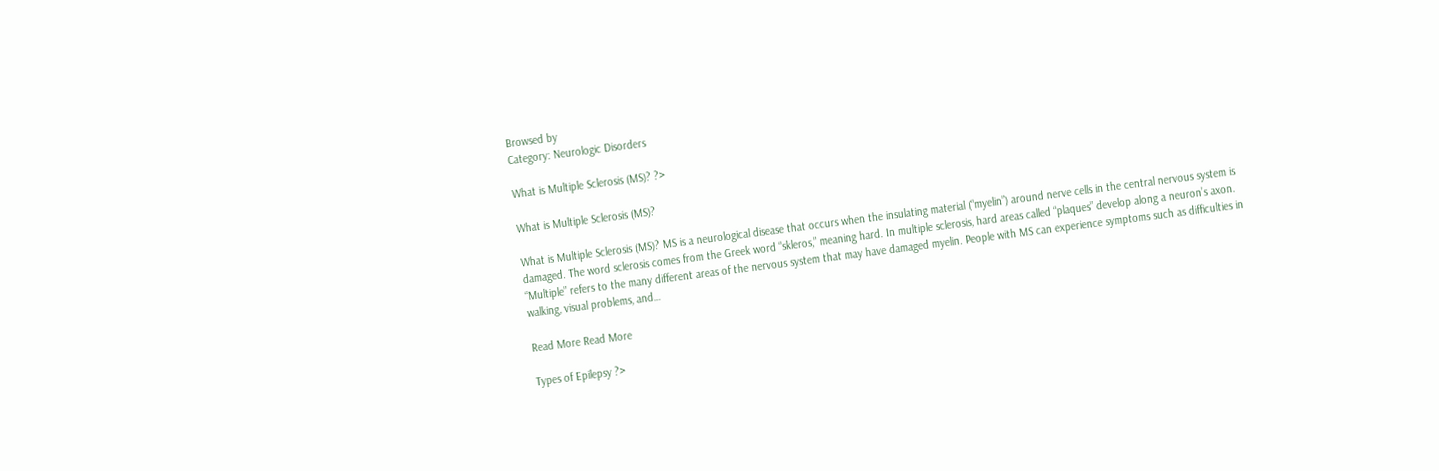Browsed by
Category: Neurologic Disorders

What is Multiple Sclerosis (MS)? ?>

What is Multiple Sclerosis (MS)?

What is Multiple Sclerosis (MS)? MS is a neurological disease that occurs when the insulating material (“myelin”) around nerve cells in the central nervous system is damaged. The word sclerosis comes from the Greek word “skleros,” meaning hard. In multiple sclerosis, hard areas called “plaques” develop along a neuron’s axon. “Multiple” refers to the many different areas of the nervous system that may have damaged myelin. People with MS can experience symptoms such as difficulties in walking, visual problems, and…

Read More Read More

Types of Epilepsy ?>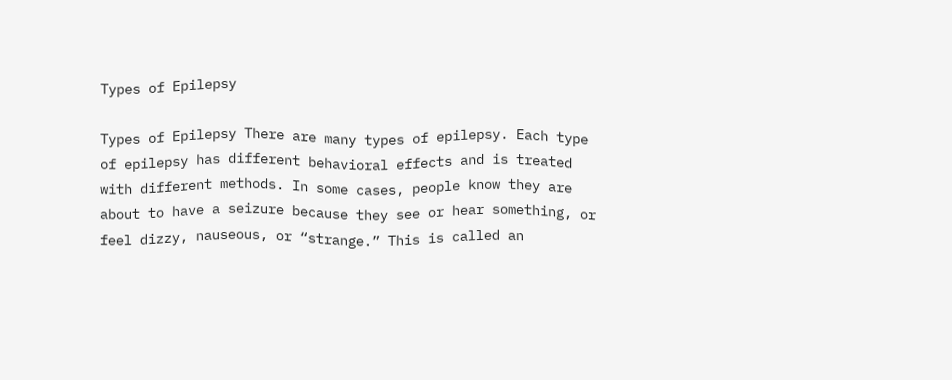Types of Epilepsy

Types of Epilepsy There are many types of epilepsy. Each type of epilepsy has different behavioral effects and is treated with different methods. In some cases, people know they are about to have a seizure because they see or hear something, or feel dizzy, nauseous, or “strange.” This is called an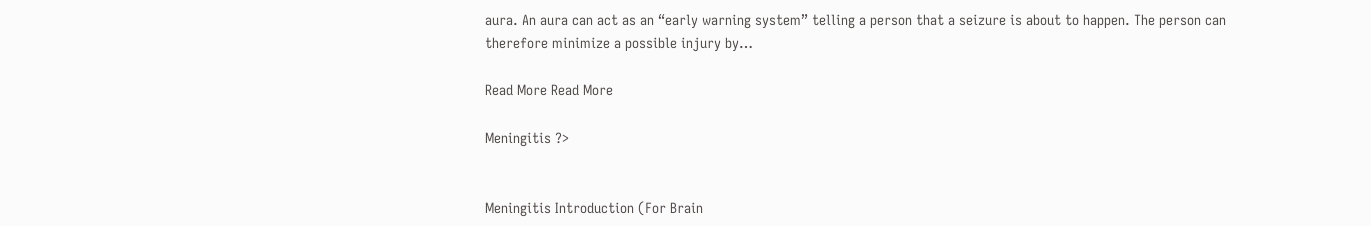aura. An aura can act as an “early warning system” telling a person that a seizure is about to happen. The person can therefore minimize a possible injury by…

Read More Read More

Meningitis ?>


Meningitis Introduction (For Brain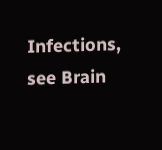Infections, see Brain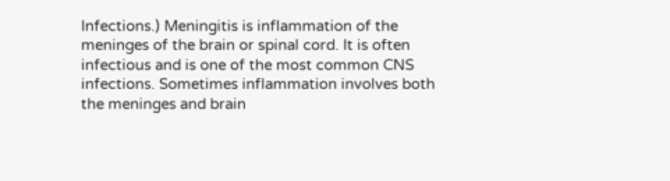Infections.) Meningitis is inflammation of the meninges of the brain or spinal cord. It is often infectious and is one of the most common CNS infections. Sometimes inflammation involves both the meninges and brain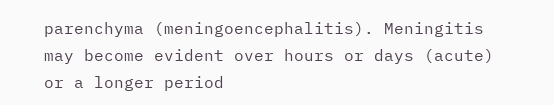parenchyma (meningoencephalitis). Meningitis may become evident over hours or days (acute) or a longer period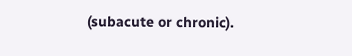(subacute or chronic).